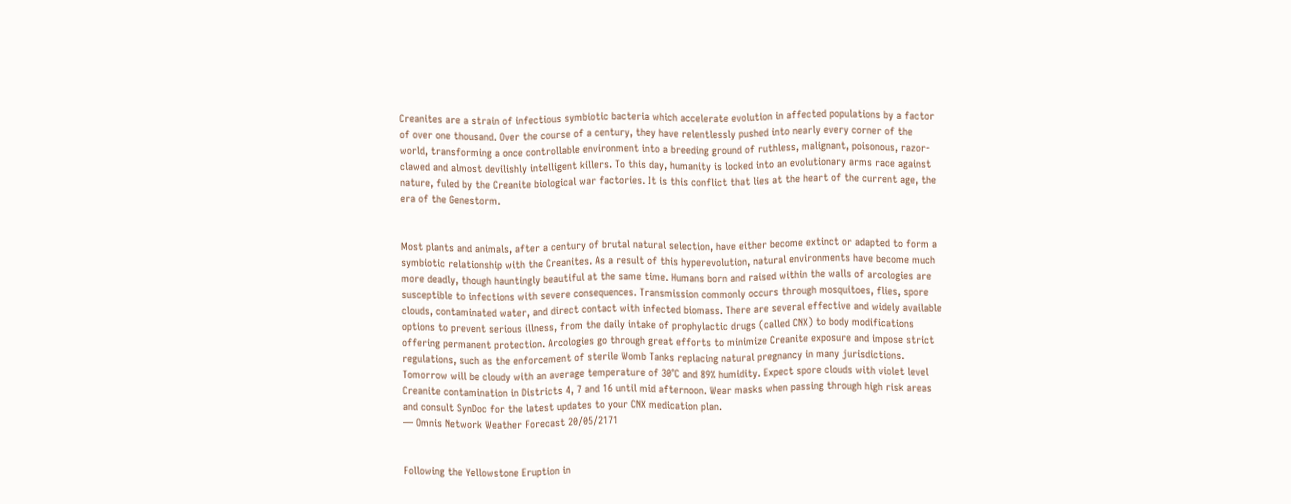Creanites are a strain of infectious symbiotic bacteria which accelerate evolution in affected populations by a factor of over one thousand. Over the course of a century, they have relentlessly pushed into nearly every corner of the world, transforming a once controllable environment into a breeding ground of ruthless, malignant, poisonous, razor-clawed and almost devilishly intelligent killers. To this day, humanity is locked into an evolutionary arms race against nature, fuled by the Creanite biological war factories. It is this conflict that lies at the heart of the current age, the era of the Genestorm.


Most plants and animals, after a century of brutal natural selection, have either become extinct or adapted to form a symbiotic relationship with the Creanites. As a result of this hyperevolution, natural environments have become much more deadly, though hauntingly beautiful at the same time. Humans born and raised within the walls of arcologies are susceptible to infections with severe consequences. Transmission commonly occurs through mosquitoes, flies, spore clouds, contaminated water, and direct contact with infected biomass. There are several effective and widely available options to prevent serious illness, from the daily intake of prophylactic drugs (called CNX) to body modifications offering permanent protection. Arcologies go through great efforts to minimize Creanite exposure and impose strict regulations, such as the enforcement of sterile Womb Tanks replacing natural pregnancy in many jurisdictions.
Tomorrow will be cloudy with an average temperature of 30°C and 89% humidity. Expect spore clouds with violet level Creanite contamination in Districts 4, 7 and 16 until mid afternoon. Wear masks when passing through high risk areas and consult SynDoc for the latest updates to your CNX medication plan.
— Omnis Network Weather Forecast 20/05/2171


Following the Yellowstone Eruption in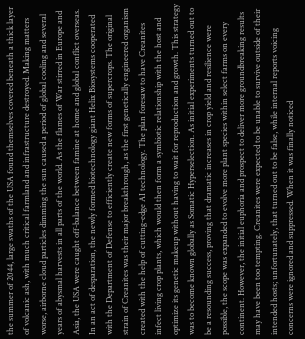the summer of 2044, large swaths of the USA found themselves covered beneath a thick layer of volcanic ash, with much critical farmland and infrastructure destroyed. Making matters worse, airborne cloud particles dimming the sun caused a period of global cooling and several years of abysmal harvests in all parts of the world. As the flames of War stirred in Europe and Asia, the USA were caught off-balance between famine at home and global conflict overseas. In an act of desparation, the newly formed biotechnology giant Helix Biosystems cooperated with the Department of Defense to efficiently create new forms of supercrops. The original strain of Creanites was their major breakthrough, as the first genetically engineered organism created with the help of cutting-edge AI technology. The plan foresaw to have Creanites infect living crop plants, which would then form a symbiotic relationship with the host and optimize its genetic makeup without having to wait for reproduction and growth. This strategy was to become known globally as Somatic Hyperselection. As initial experiments turned out to be a resounding success, proving that dramatic increases in crop yield and resilience were possible, the scope was expanded to evolve more plant species within select farms on every continent. However, the initial euphoria and prospect to deliver more groundbreaking results may have been too tempting. Creanites were expected to be unable to survive outside of their intended hosts; unfortunately, that turned out to be false, while internal reports voicing concerns were ignored and suppressed. When it was finally noticed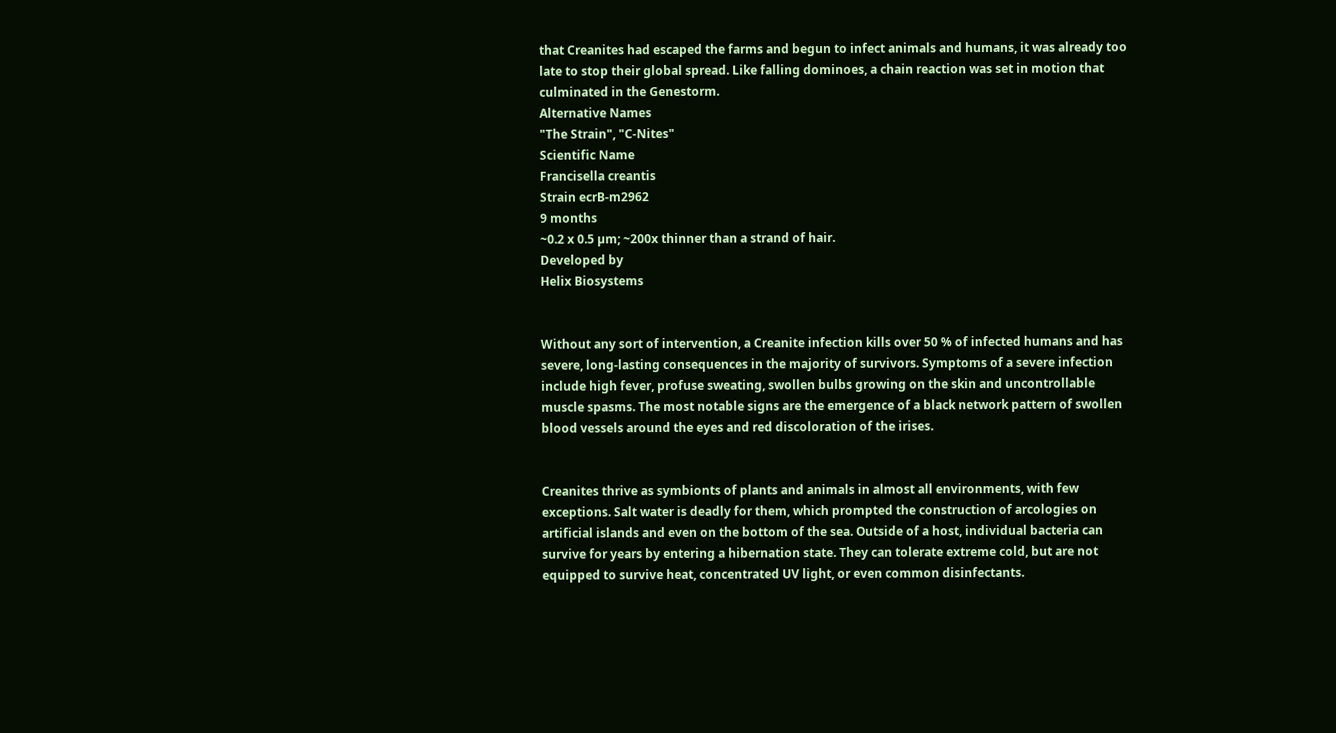that Creanites had escaped the farms and begun to infect animals and humans, it was already too late to stop their global spread. Like falling dominoes, a chain reaction was set in motion that culminated in the Genestorm.
Alternative Names
"The Strain", "C-Nites"
Scientific Name
Francisella creantis
Strain ecrB-m2962
9 months
~0.2 x 0.5 µm; ~200x thinner than a strand of hair.
Developed by
Helix Biosystems


Without any sort of intervention, a Creanite infection kills over 50 % of infected humans and has severe, long-lasting consequences in the majority of survivors. Symptoms of a severe infection include high fever, profuse sweating, swollen bulbs growing on the skin and uncontrollable muscle spasms. The most notable signs are the emergence of a black network pattern of swollen blood vessels around the eyes and red discoloration of the irises.


Creanites thrive as symbionts of plants and animals in almost all environments, with few exceptions. Salt water is deadly for them, which prompted the construction of arcologies on artificial islands and even on the bottom of the sea. Outside of a host, individual bacteria can survive for years by entering a hibernation state. They can tolerate extreme cold, but are not equipped to survive heat, concentrated UV light, or even common disinfectants.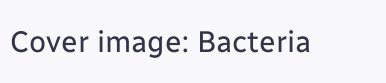Cover image: Bacteria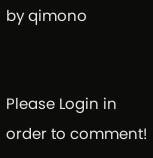by qimono


Please Login in order to comment!